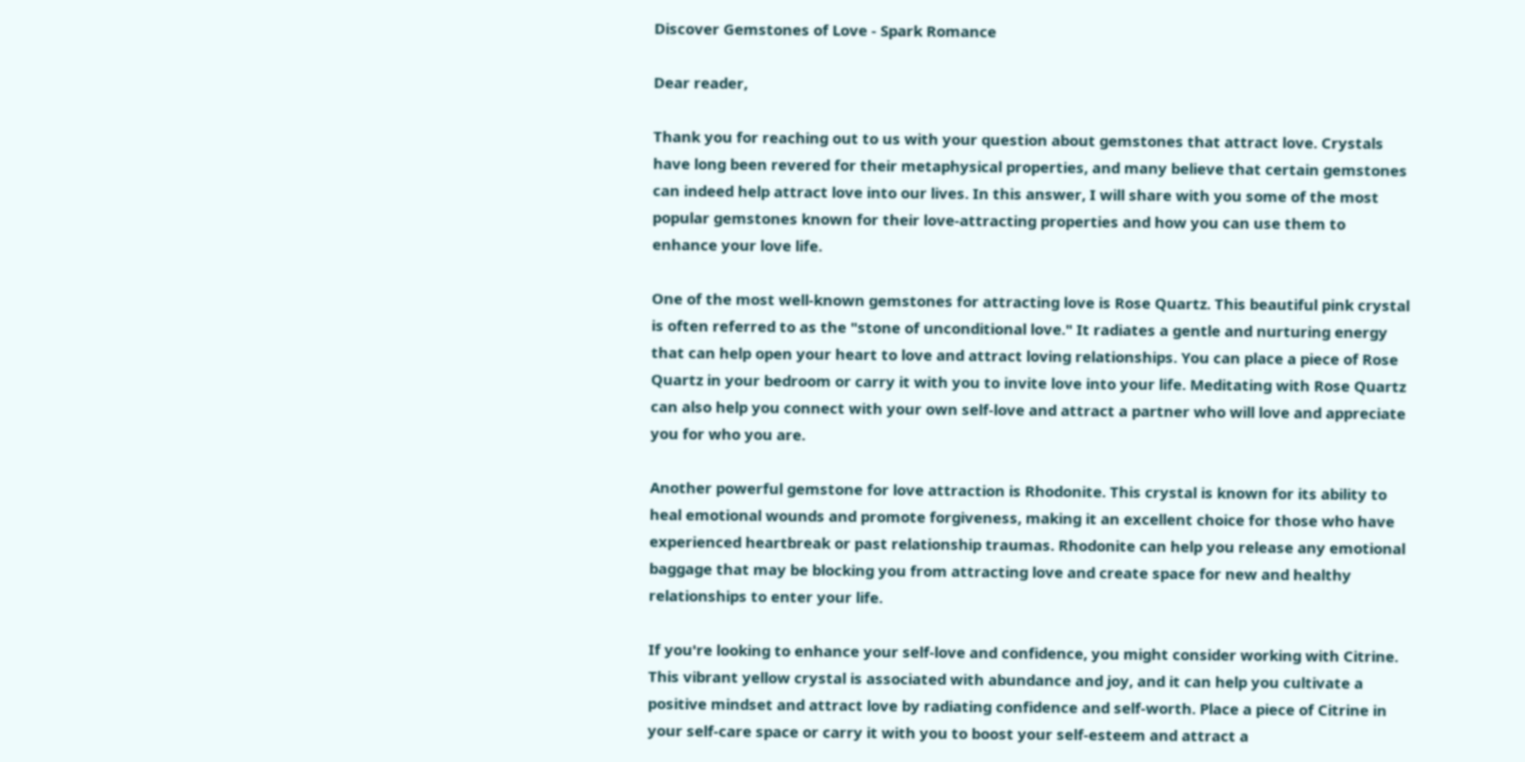Discover Gemstones of Love - Spark Romance

Dear reader,

Thank you for reaching out to us with your question about gemstones that attract love. Crystals have long been revered for their metaphysical properties, and many believe that certain gemstones can indeed help attract love into our lives. In this answer, I will share with you some of the most popular gemstones known for their love-attracting properties and how you can use them to enhance your love life.

One of the most well-known gemstones for attracting love is Rose Quartz. This beautiful pink crystal is often referred to as the "stone of unconditional love." It radiates a gentle and nurturing energy that can help open your heart to love and attract loving relationships. You can place a piece of Rose Quartz in your bedroom or carry it with you to invite love into your life. Meditating with Rose Quartz can also help you connect with your own self-love and attract a partner who will love and appreciate you for who you are.

Another powerful gemstone for love attraction is Rhodonite. This crystal is known for its ability to heal emotional wounds and promote forgiveness, making it an excellent choice for those who have experienced heartbreak or past relationship traumas. Rhodonite can help you release any emotional baggage that may be blocking you from attracting love and create space for new and healthy relationships to enter your life.

If you're looking to enhance your self-love and confidence, you might consider working with Citrine. This vibrant yellow crystal is associated with abundance and joy, and it can help you cultivate a positive mindset and attract love by radiating confidence and self-worth. Place a piece of Citrine in your self-care space or carry it with you to boost your self-esteem and attract a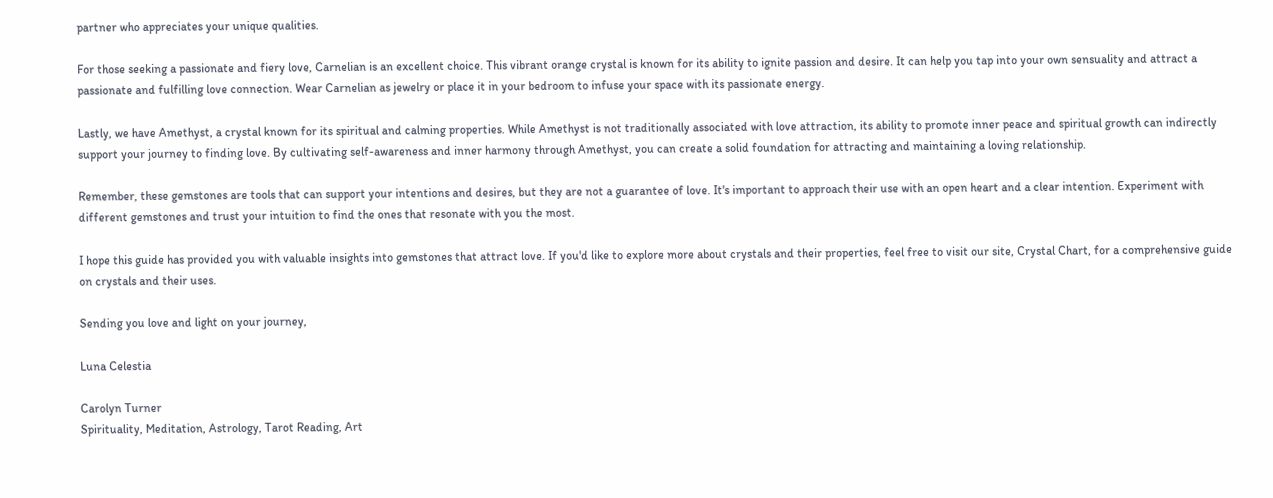partner who appreciates your unique qualities.

For those seeking a passionate and fiery love, Carnelian is an excellent choice. This vibrant orange crystal is known for its ability to ignite passion and desire. It can help you tap into your own sensuality and attract a passionate and fulfilling love connection. Wear Carnelian as jewelry or place it in your bedroom to infuse your space with its passionate energy.

Lastly, we have Amethyst, a crystal known for its spiritual and calming properties. While Amethyst is not traditionally associated with love attraction, its ability to promote inner peace and spiritual growth can indirectly support your journey to finding love. By cultivating self-awareness and inner harmony through Amethyst, you can create a solid foundation for attracting and maintaining a loving relationship.

Remember, these gemstones are tools that can support your intentions and desires, but they are not a guarantee of love. It's important to approach their use with an open heart and a clear intention. Experiment with different gemstones and trust your intuition to find the ones that resonate with you the most.

I hope this guide has provided you with valuable insights into gemstones that attract love. If you'd like to explore more about crystals and their properties, feel free to visit our site, Crystal Chart, for a comprehensive guide on crystals and their uses.

Sending you love and light on your journey,

Luna Celestia

Carolyn Turner
Spirituality, Meditation, Astrology, Tarot Reading, Art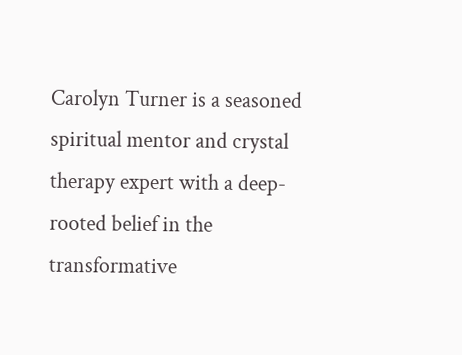Carolyn Turner is a seasoned spiritual mentor and crystal therapy expert with a deep-rooted belief in the transformative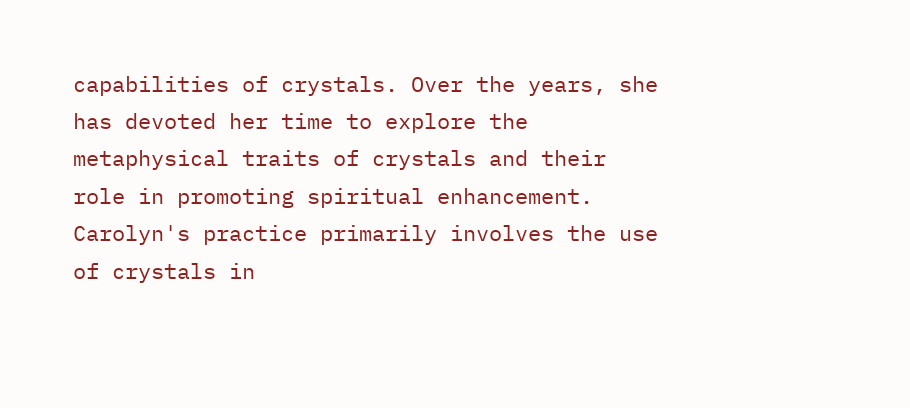capabilities of crystals. Over the years, she has devoted her time to explore the metaphysical traits of crystals and their role in promoting spiritual enhancement. Carolyn's practice primarily involves the use of crystals in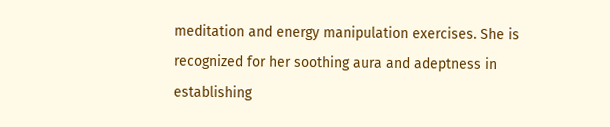meditation and energy manipulation exercises. She is recognized for her soothing aura and adeptness in establishing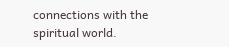connections with the spiritual world.